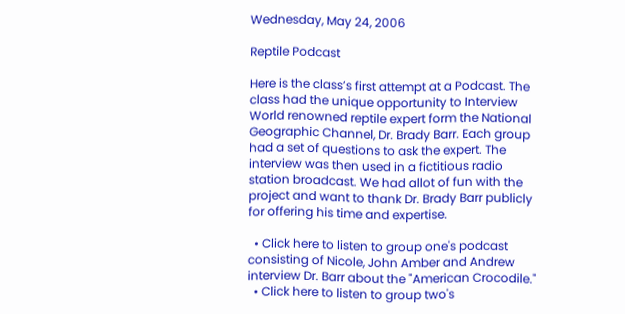Wednesday, May 24, 2006

Reptile Podcast

Here is the class’s first attempt at a Podcast. The class had the unique opportunity to Interview World renowned reptile expert form the National Geographic Channel, Dr. Brady Barr. Each group had a set of questions to ask the expert. The interview was then used in a fictitious radio station broadcast. We had allot of fun with the project and want to thank Dr. Brady Barr publicly for offering his time and expertise.

  • Click here to listen to group one's podcast consisting of Nicole, John Amber and Andrew interview Dr. Barr about the "American Crocodile."
  • Click here to listen to group two's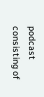podcast consisting of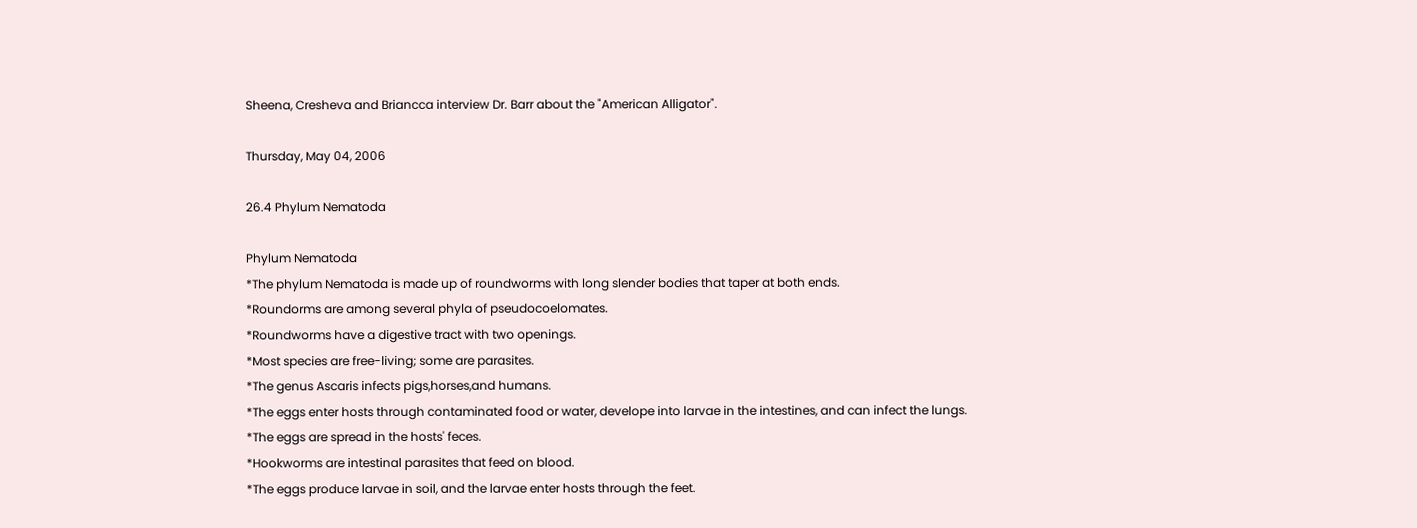Sheena, Cresheva and Briancca interview Dr. Barr about the "American Alligator".

Thursday, May 04, 2006

26.4 Phylum Nematoda

Phylum Nematoda
*The phylum Nematoda is made up of roundworms with long slender bodies that taper at both ends.
*Roundorms are among several phyla of pseudocoelomates.
*Roundworms have a digestive tract with two openings.
*Most species are free-living; some are parasites.
*The genus Ascaris infects pigs,horses,and humans.
*The eggs enter hosts through contaminated food or water, develope into larvae in the intestines, and can infect the lungs.
*The eggs are spread in the hosts' feces.
*Hookworms are intestinal parasites that feed on blood.
*The eggs produce larvae in soil, and the larvae enter hosts through the feet.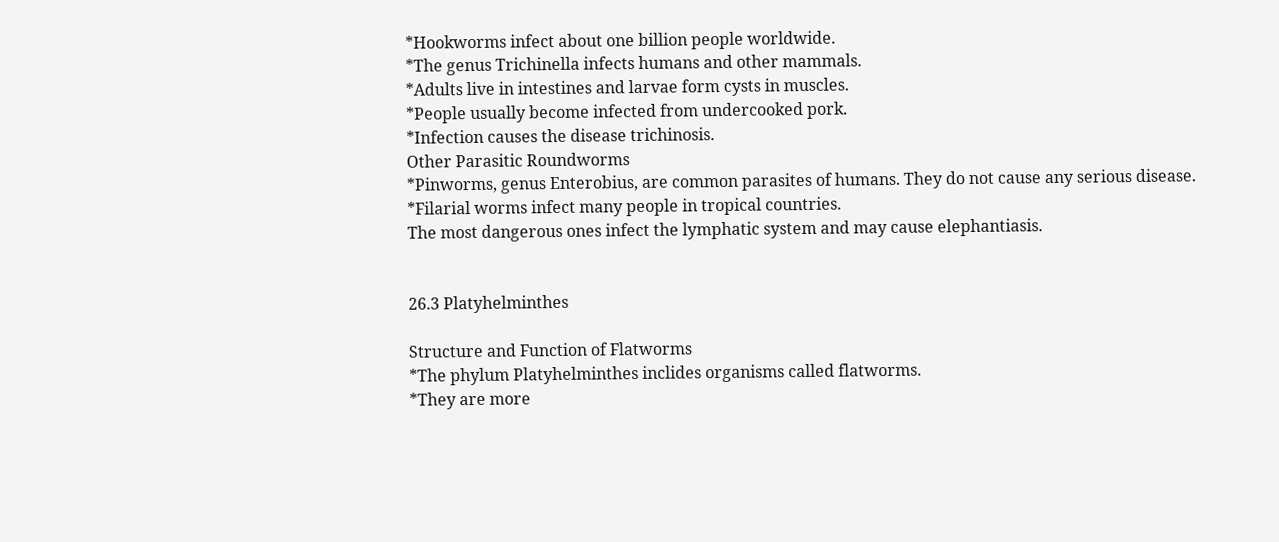*Hookworms infect about one billion people worldwide.
*The genus Trichinella infects humans and other mammals.
*Adults live in intestines and larvae form cysts in muscles.
*People usually become infected from undercooked pork.
*Infection causes the disease trichinosis.
Other Parasitic Roundworms
*Pinworms, genus Enterobius, are common parasites of humans. They do not cause any serious disease.
*Filarial worms infect many people in tropical countries.
The most dangerous ones infect the lymphatic system and may cause elephantiasis.


26.3 Platyhelminthes

Structure and Function of Flatworms
*The phylum Platyhelminthes inclides organisms called flatworms.
*They are more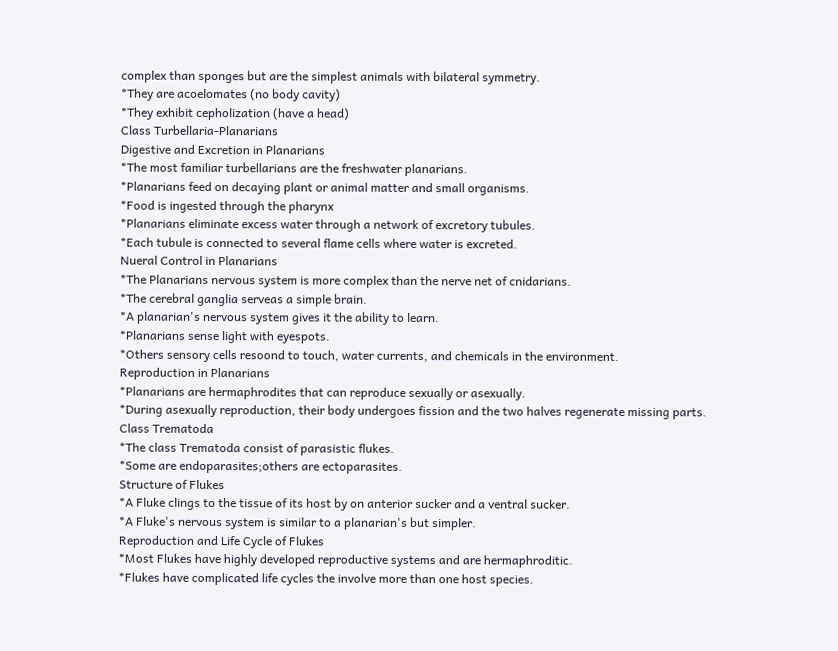complex than sponges but are the simplest animals with bilateral symmetry.
*They are acoelomates (no body cavity)
*They exhibit cepholization (have a head)
Class Turbellaria-Planarians
Digestive and Excretion in Planarians
*The most familiar turbellarians are the freshwater planarians.
*Planarians feed on decaying plant or animal matter and small organisms.
*Food is ingested through the pharynx
*Planarians eliminate excess water through a network of excretory tubules.
*Each tubule is connected to several flame cells where water is excreted.
Nueral Control in Planarians
*The Planarians nervous system is more complex than the nerve net of cnidarians.
*The cerebral ganglia serveas a simple brain.
*A planarian's nervous system gives it the ability to learn.
*Planarians sense light with eyespots.
*Others sensory cells resoond to touch, water currents, and chemicals in the environment.
Reproduction in Planarians
*Planarians are hermaphrodites that can reproduce sexually or asexually.
*During asexually reproduction, their body undergoes fission and the two halves regenerate missing parts.
Class Trematoda
*The class Trematoda consist of parasistic flukes.
*Some are endoparasites;others are ectoparasites.
Structure of Flukes
*A Fluke clings to the tissue of its host by on anterior sucker and a ventral sucker.
*A Fluke's nervous system is similar to a planarian's but simpler.
Reproduction and Life Cycle of Flukes
*Most Flukes have highly developed reproductive systems and are hermaphroditic.
*Flukes have complicated life cycles the involve more than one host species.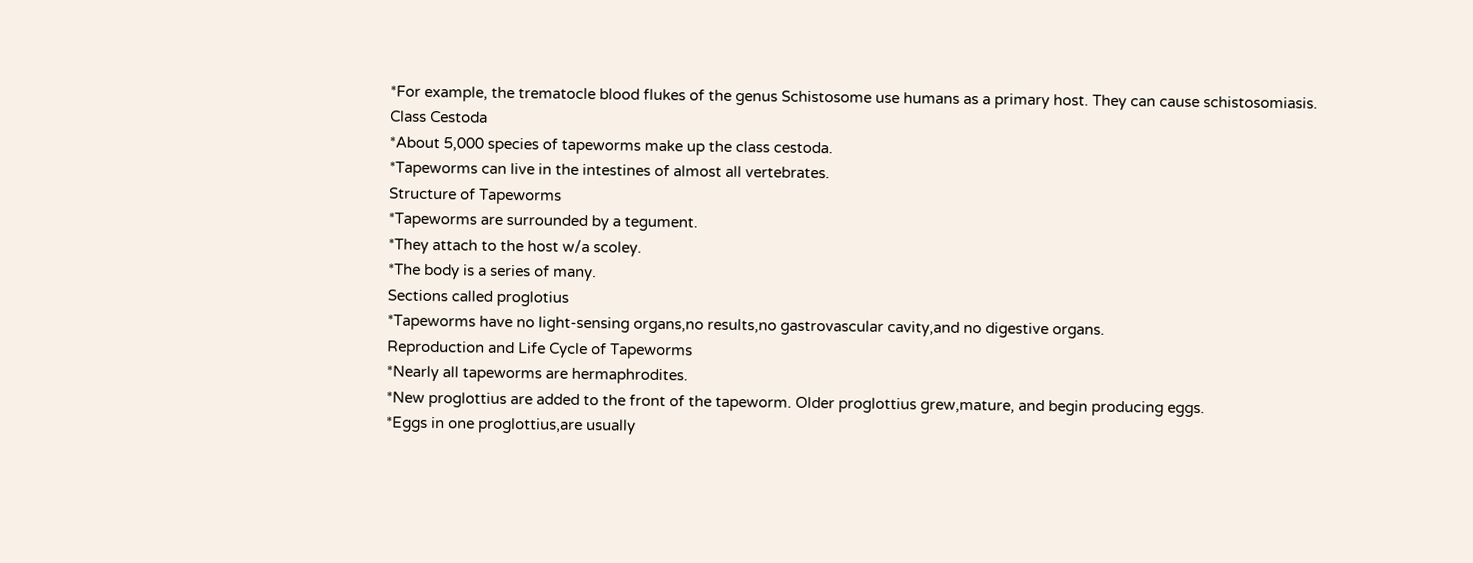*For example, the trematocle blood flukes of the genus Schistosome use humans as a primary host. They can cause schistosomiasis.
Class Cestoda
*About 5,000 species of tapeworms make up the class cestoda.
*Tapeworms can live in the intestines of almost all vertebrates.
Structure of Tapeworms
*Tapeworms are surrounded by a tegument.
*They attach to the host w/a scoley.
*The body is a series of many.
Sections called proglotius
*Tapeworms have no light-sensing organs,no results,no gastrovascular cavity,and no digestive organs.
Reproduction and Life Cycle of Tapeworms
*Nearly all tapeworms are hermaphrodites.
*New proglottius are added to the front of the tapeworm. Older proglottius grew,mature, and begin producing eggs.
*Eggs in one proglottius,are usually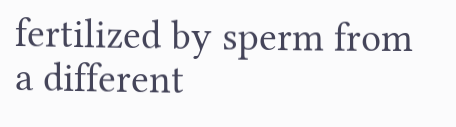fertilized by sperm from a different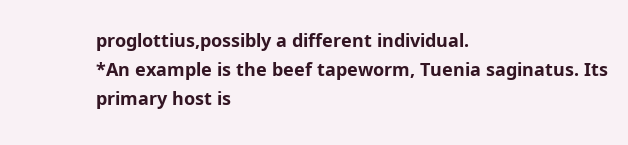proglottius,possibly a different individual.
*An example is the beef tapeworm, Tuenia saginatus. Its primary host is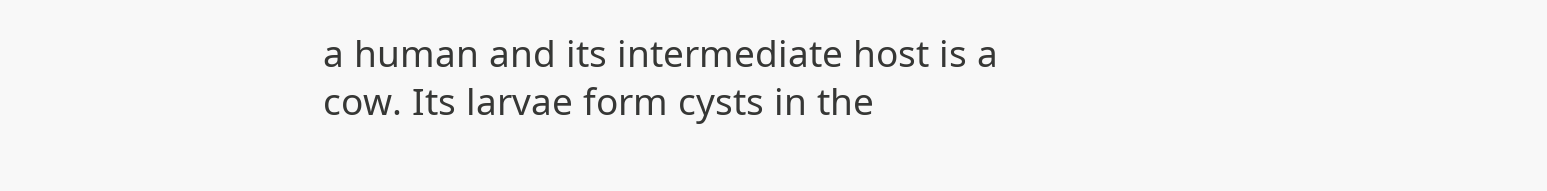a human and its intermediate host is a cow. Its larvae form cysts in the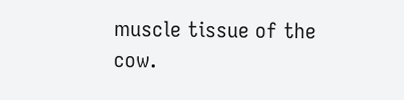muscle tissue of the cow.